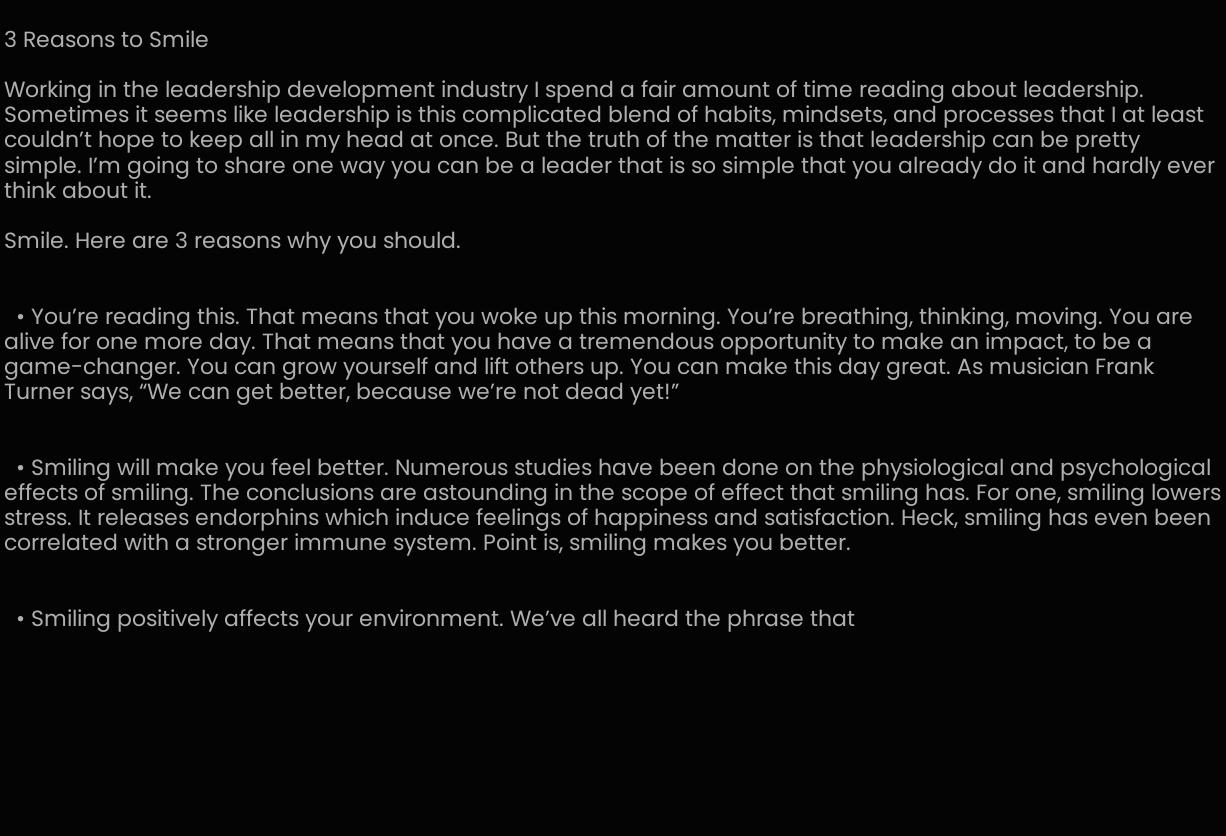3 Reasons to Smile

Working in the leadership development industry I spend a fair amount of time reading about leadership. Sometimes it seems like leadership is this complicated blend of habits, mindsets, and processes that I at least couldn’t hope to keep all in my head at once. But the truth of the matter is that leadership can be pretty simple. I’m going to share one way you can be a leader that is so simple that you already do it and hardly ever think about it.

Smile. Here are 3 reasons why you should.


  • You’re reading this. That means that you woke up this morning. You’re breathing, thinking, moving. You are alive for one more day. That means that you have a tremendous opportunity to make an impact, to be a game-changer. You can grow yourself and lift others up. You can make this day great. As musician Frank Turner says, “We can get better, because we’re not dead yet!”


  • Smiling will make you feel better. Numerous studies have been done on the physiological and psychological effects of smiling. The conclusions are astounding in the scope of effect that smiling has. For one, smiling lowers stress. It releases endorphins which induce feelings of happiness and satisfaction. Heck, smiling has even been correlated with a stronger immune system. Point is, smiling makes you better.


  • Smiling positively affects your environment. We’ve all heard the phrase that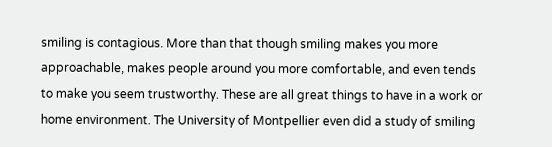smiling is contagious. More than that though smiling makes you more approachable, makes people around you more comfortable, and even tends to make you seem trustworthy. These are all great things to have in a work or home environment. The University of Montpellier even did a study of smiling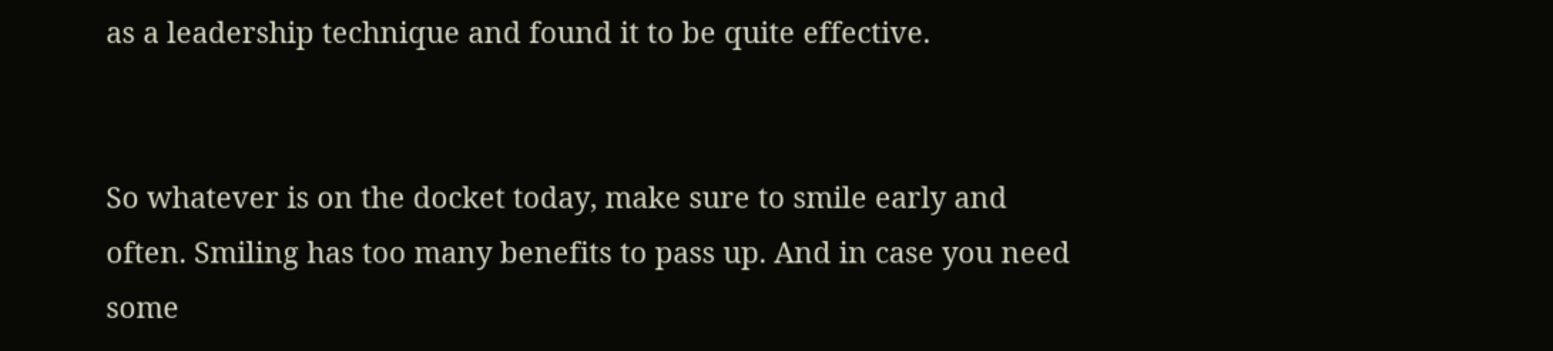as a leadership technique and found it to be quite effective.


So whatever is on the docket today, make sure to smile early and often. Smiling has too many benefits to pass up. And in case you need some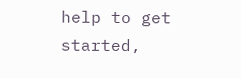help to get started,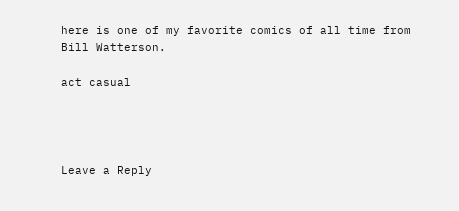here is one of my favorite comics of all time from Bill Watterson.

act casual




Leave a Reply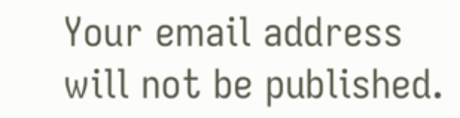Your email address will not be published.